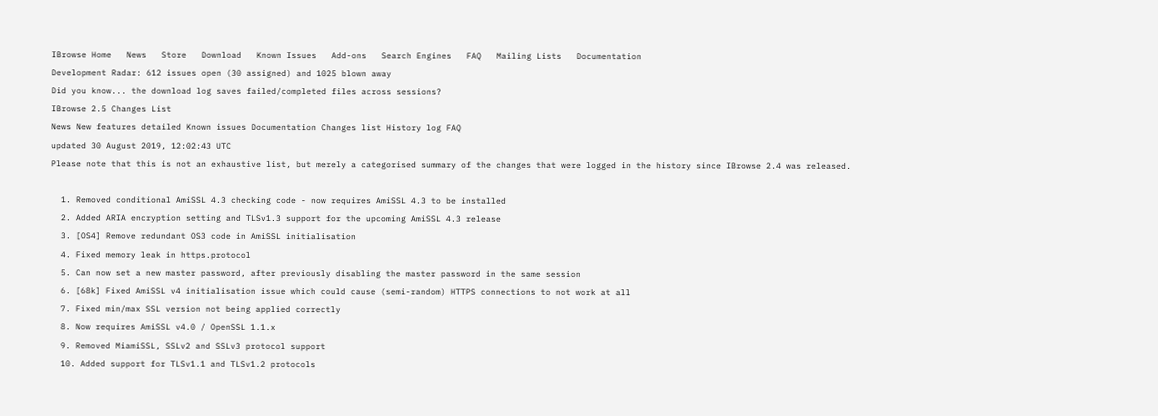IBrowse Home   News   Store   Download   Known Issues   Add-ons   Search Engines   FAQ   Mailing Lists   Documentation
Development Radar: 612 issues open (30 assigned) and 1025 blown away
Did you know... the download log saves failed/completed files across sessions?
IBrowse 2.5 Changes List
News New features detailed Known issues Documentation Changes list History log FAQ
updated 30 August 2019, 12:02:43 UTC
Please note that this is not an exhaustive list, but merely a categorised summary of the changes that were logged in the history since IBrowse 2.4 was released.

  1. Removed conditional AmiSSL 4.3 checking code - now requires AmiSSL 4.3 to be installed
  2. Added ARIA encryption setting and TLSv1.3 support for the upcoming AmiSSL 4.3 release
  3. [OS4] Remove redundant OS3 code in AmiSSL initialisation
  4. Fixed memory leak in https.protocol
  5. Can now set a new master password, after previously disabling the master password in the same session
  6. [68k] Fixed AmiSSL v4 initialisation issue which could cause (semi-random) HTTPS connections to not work at all
  7. Fixed min/max SSL version not being applied correctly
  8. Now requires AmiSSL v4.0 / OpenSSL 1.1.x
  9. Removed MiamiSSL, SSLv2 and SSLv3 protocol support
  10. Added support for TLSv1.1 and TLSv1.2 protocols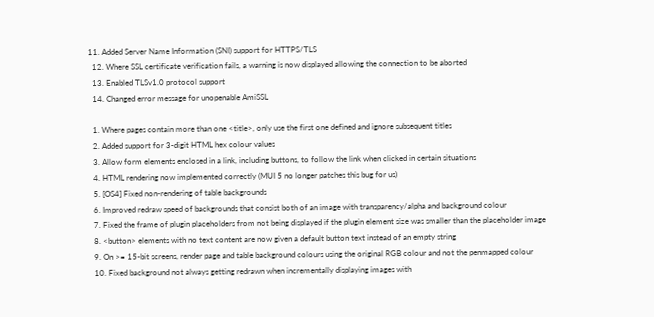11. Added Server Name Information (SNI) support for HTTPS/TLS
  12. Where SSL certificate verification fails, a warning is now displayed allowing the connection to be aborted
  13. Enabled TLSv1.0 protocol support
  14. Changed error message for unopenable AmiSSL

  1. Where pages contain more than one <title>, only use the first one defined and ignore subsequent titles
  2. Added support for 3-digit HTML hex colour values
  3. Allow form elements enclosed in a link, including buttons, to follow the link when clicked in certain situations
  4. HTML rendering now implemented correctly (MUI 5 no longer patches this bug for us)
  5. [OS4] Fixed non-rendering of table backgrounds
  6. Improved redraw speed of backgrounds that consist both of an image with transparency/alpha and background colour
  7. Fixed the frame of plugin placeholders from not being displayed if the plugin element size was smaller than the placeholder image
  8. <button> elements with no text content are now given a default button text instead of an empty string
  9. On >= 15-bit screens, render page and table background colours using the original RGB colour and not the penmapped colour
  10. Fixed background not always getting redrawn when incrementally displaying images with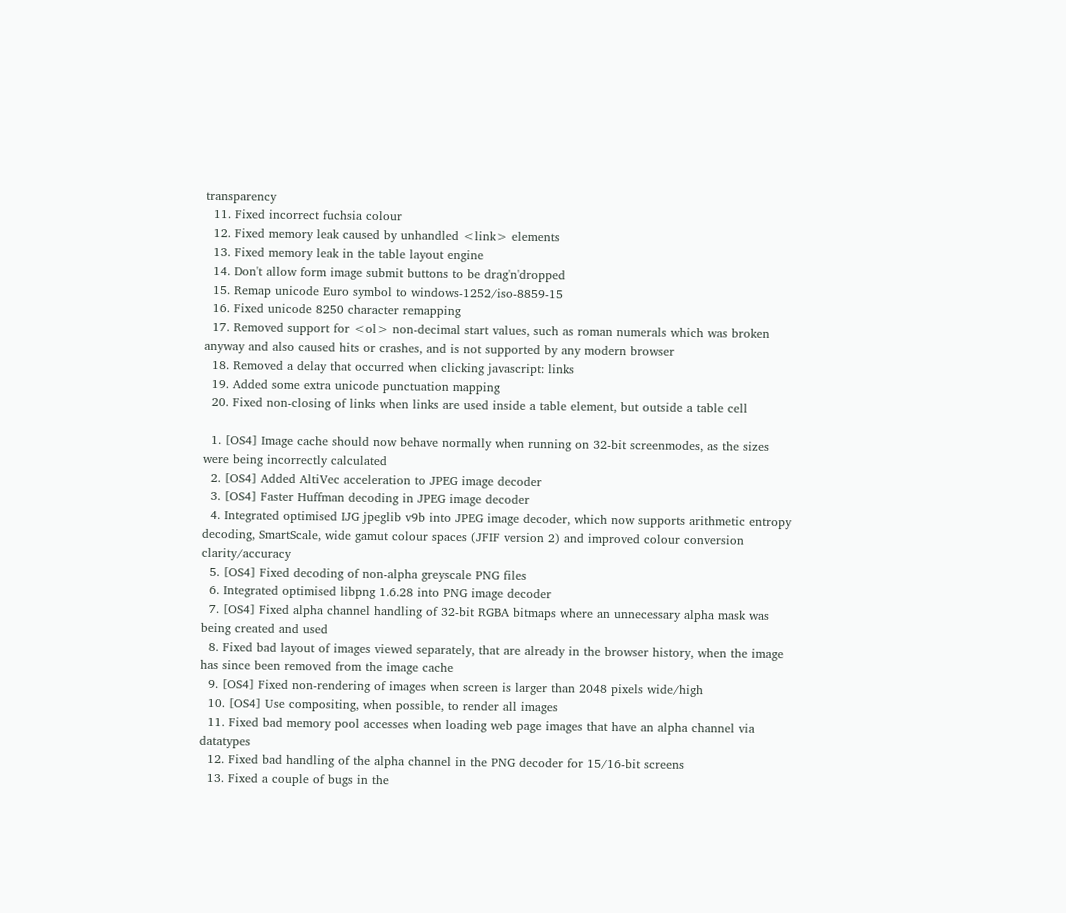transparency
  11. Fixed incorrect fuchsia colour
  12. Fixed memory leak caused by unhandled <link> elements
  13. Fixed memory leak in the table layout engine
  14. Don't allow form image submit buttons to be drag'n'dropped
  15. Remap unicode Euro symbol to windows-1252/iso-8859-15
  16. Fixed unicode 8250 character remapping
  17. Removed support for <ol> non-decimal start values, such as roman numerals which was broken anyway and also caused hits or crashes, and is not supported by any modern browser
  18. Removed a delay that occurred when clicking javascript: links
  19. Added some extra unicode punctuation mapping
  20. Fixed non-closing of links when links are used inside a table element, but outside a table cell

  1. [OS4] Image cache should now behave normally when running on 32-bit screenmodes, as the sizes were being incorrectly calculated
  2. [OS4] Added AltiVec acceleration to JPEG image decoder
  3. [OS4] Faster Huffman decoding in JPEG image decoder
  4. Integrated optimised IJG jpeglib v9b into JPEG image decoder, which now supports arithmetic entropy decoding, SmartScale, wide gamut colour spaces (JFIF version 2) and improved colour conversion clarity/accuracy
  5. [OS4] Fixed decoding of non-alpha greyscale PNG files
  6. Integrated optimised libpng 1.6.28 into PNG image decoder
  7. [OS4] Fixed alpha channel handling of 32-bit RGBA bitmaps where an unnecessary alpha mask was being created and used
  8. Fixed bad layout of images viewed separately, that are already in the browser history, when the image has since been removed from the image cache
  9. [OS4] Fixed non-rendering of images when screen is larger than 2048 pixels wide/high
  10. [OS4] Use compositing, when possible, to render all images
  11. Fixed bad memory pool accesses when loading web page images that have an alpha channel via datatypes
  12. Fixed bad handling of the alpha channel in the PNG decoder for 15/16-bit screens
  13. Fixed a couple of bugs in the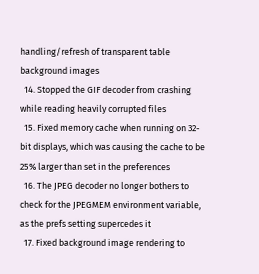handling/refresh of transparent table background images
  14. Stopped the GIF decoder from crashing while reading heavily corrupted files
  15. Fixed memory cache when running on 32-bit displays, which was causing the cache to be 25% larger than set in the preferences
  16. The JPEG decoder no longer bothers to check for the JPEGMEM environment variable, as the prefs setting supercedes it
  17. Fixed background image rendering to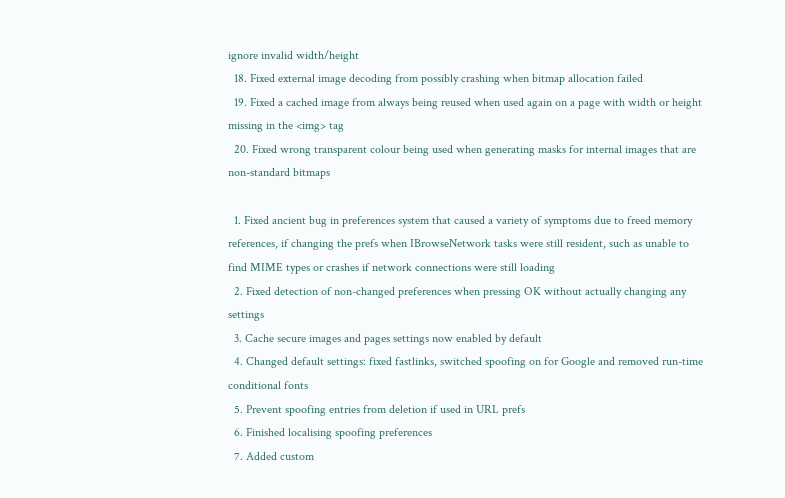ignore invalid width/height
  18. Fixed external image decoding from possibly crashing when bitmap allocation failed
  19. Fixed a cached image from always being reused when used again on a page with width or height missing in the <img> tag
  20. Fixed wrong transparent colour being used when generating masks for internal images that are non-standard bitmaps

  1. Fixed ancient bug in preferences system that caused a variety of symptoms due to freed memory references, if changing the prefs when IBrowseNetwork tasks were still resident, such as unable to find MIME types or crashes if network connections were still loading
  2. Fixed detection of non-changed preferences when pressing OK without actually changing any settings
  3. Cache secure images and pages settings now enabled by default
  4. Changed default settings: fixed fastlinks, switched spoofing on for Google and removed run-time conditional fonts
  5. Prevent spoofing entries from deletion if used in URL prefs
  6. Finished localising spoofing preferences
  7. Added custom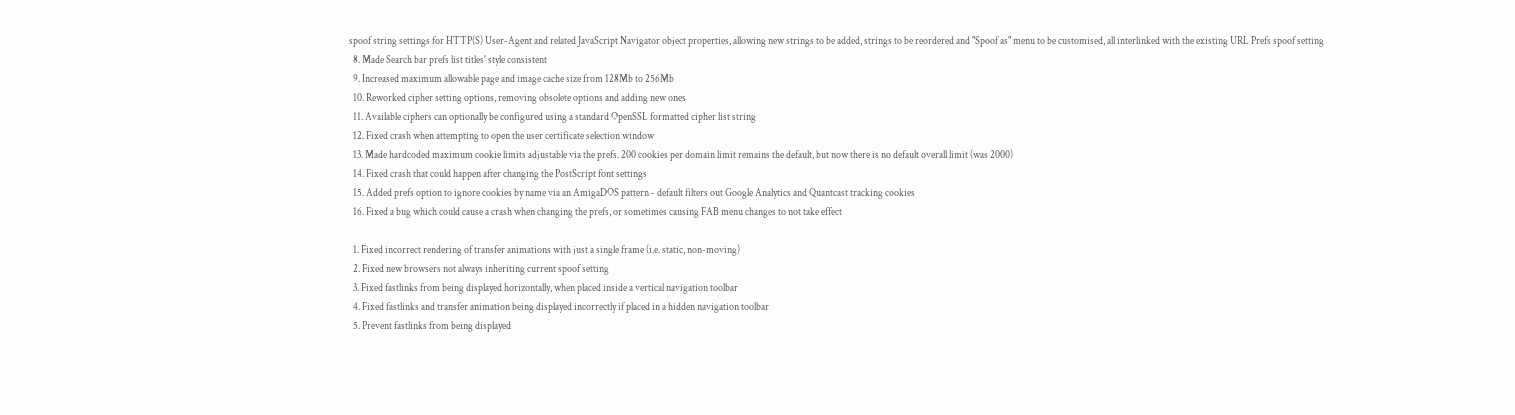spoof string settings for HTTP(S) User-Agent and related JavaScript Navigator object properties, allowing new strings to be added, strings to be reordered and "Spoof as" menu to be customised, all interlinked with the existing URL Prefs spoof setting
  8. Made Search bar prefs list titles' style consistent
  9. Increased maximum allowable page and image cache size from 128Mb to 256Mb
  10. Reworked cipher setting options, removing obsolete options and adding new ones
  11. Available ciphers can optionally be configured using a standard OpenSSL formatted cipher list string
  12. Fixed crash when attempting to open the user certificate selection window
  13. Made hardcoded maximum cookie limits adjustable via the prefs. 200 cookies per domain limit remains the default, but now there is no default overall limit (was 2000)
  14. Fixed crash that could happen after changing the PostScript font settings
  15. Added prefs option to ignore cookies by name via an AmigaDOS pattern - default filters out Google Analytics and Quantcast tracking cookies
  16. Fixed a bug which could cause a crash when changing the prefs, or sometimes causing FAB menu changes to not take effect

  1. Fixed incorrect rendering of transfer animations with just a single frame (i.e. static, non-moving)
  2. Fixed new browsers not always inheriting current spoof setting
  3. Fixed fastlinks from being displayed horizontally, when placed inside a vertical navigation toolbar
  4. Fixed fastlinks and transfer animation being displayed incorrectly if placed in a hidden navigation toolbar
  5. Prevent fastlinks from being displayed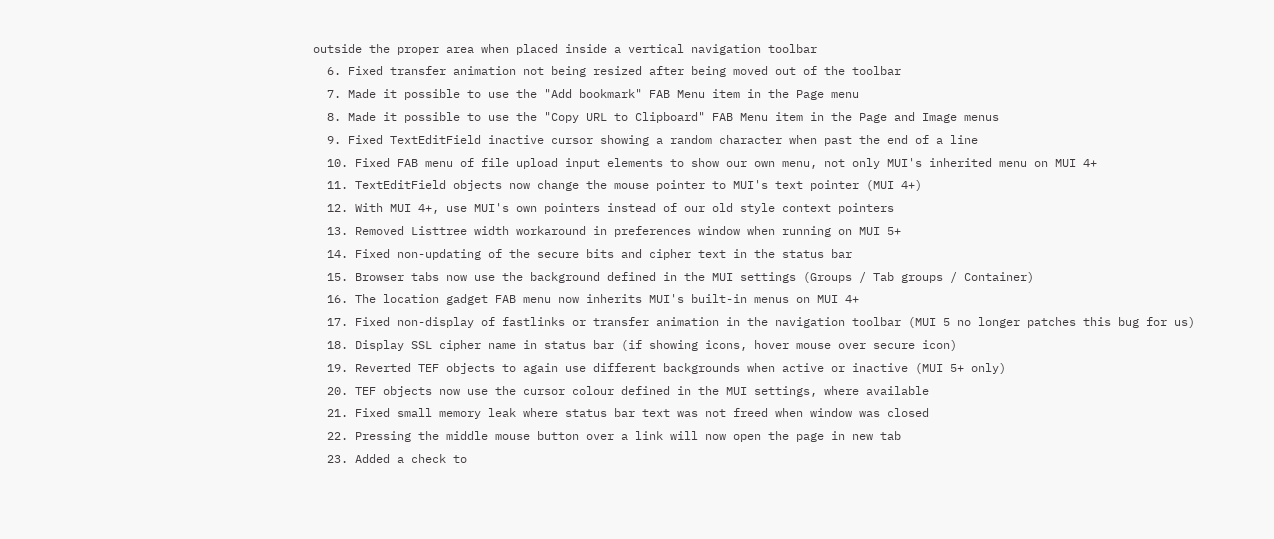outside the proper area when placed inside a vertical navigation toolbar
  6. Fixed transfer animation not being resized after being moved out of the toolbar
  7. Made it possible to use the "Add bookmark" FAB Menu item in the Page menu
  8. Made it possible to use the "Copy URL to Clipboard" FAB Menu item in the Page and Image menus
  9. Fixed TextEditField inactive cursor showing a random character when past the end of a line
  10. Fixed FAB menu of file upload input elements to show our own menu, not only MUI's inherited menu on MUI 4+
  11. TextEditField objects now change the mouse pointer to MUI's text pointer (MUI 4+)
  12. With MUI 4+, use MUI's own pointers instead of our old style context pointers
  13. Removed Listtree width workaround in preferences window when running on MUI 5+
  14. Fixed non-updating of the secure bits and cipher text in the status bar
  15. Browser tabs now use the background defined in the MUI settings (Groups / Tab groups / Container)
  16. The location gadget FAB menu now inherits MUI's built-in menus on MUI 4+
  17. Fixed non-display of fastlinks or transfer animation in the navigation toolbar (MUI 5 no longer patches this bug for us)
  18. Display SSL cipher name in status bar (if showing icons, hover mouse over secure icon)
  19. Reverted TEF objects to again use different backgrounds when active or inactive (MUI 5+ only)
  20. TEF objects now use the cursor colour defined in the MUI settings, where available
  21. Fixed small memory leak where status bar text was not freed when window was closed
  22. Pressing the middle mouse button over a link will now open the page in new tab
  23. Added a check to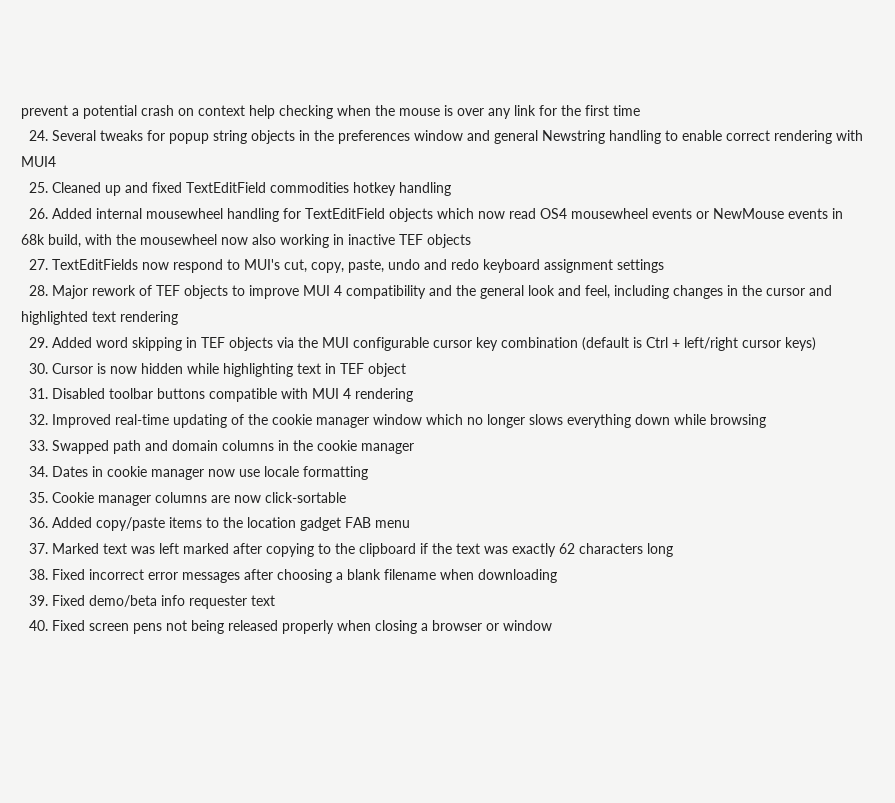prevent a potential crash on context help checking when the mouse is over any link for the first time
  24. Several tweaks for popup string objects in the preferences window and general Newstring handling to enable correct rendering with MUI4
  25. Cleaned up and fixed TextEditField commodities hotkey handling
  26. Added internal mousewheel handling for TextEditField objects which now read OS4 mousewheel events or NewMouse events in 68k build, with the mousewheel now also working in inactive TEF objects
  27. TextEditFields now respond to MUI's cut, copy, paste, undo and redo keyboard assignment settings
  28. Major rework of TEF objects to improve MUI 4 compatibility and the general look and feel, including changes in the cursor and highlighted text rendering
  29. Added word skipping in TEF objects via the MUI configurable cursor key combination (default is Ctrl + left/right cursor keys)
  30. Cursor is now hidden while highlighting text in TEF object
  31. Disabled toolbar buttons compatible with MUI 4 rendering
  32. Improved real-time updating of the cookie manager window which no longer slows everything down while browsing
  33. Swapped path and domain columns in the cookie manager
  34. Dates in cookie manager now use locale formatting
  35. Cookie manager columns are now click-sortable
  36. Added copy/paste items to the location gadget FAB menu
  37. Marked text was left marked after copying to the clipboard if the text was exactly 62 characters long
  38. Fixed incorrect error messages after choosing a blank filename when downloading
  39. Fixed demo/beta info requester text
  40. Fixed screen pens not being released properly when closing a browser or window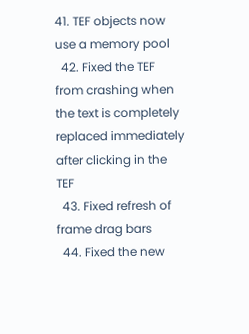41. TEF objects now use a memory pool
  42. Fixed the TEF from crashing when the text is completely replaced immediately after clicking in the TEF
  43. Fixed refresh of frame drag bars
  44. Fixed the new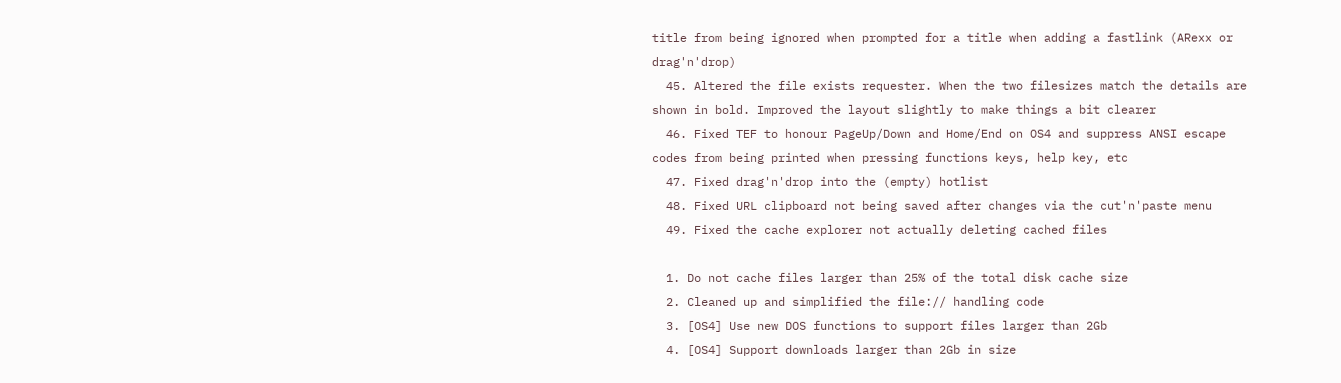title from being ignored when prompted for a title when adding a fastlink (ARexx or drag'n'drop)
  45. Altered the file exists requester. When the two filesizes match the details are shown in bold. Improved the layout slightly to make things a bit clearer
  46. Fixed TEF to honour PageUp/Down and Home/End on OS4 and suppress ANSI escape codes from being printed when pressing functions keys, help key, etc
  47. Fixed drag'n'drop into the (empty) hotlist
  48. Fixed URL clipboard not being saved after changes via the cut'n'paste menu
  49. Fixed the cache explorer not actually deleting cached files

  1. Do not cache files larger than 25% of the total disk cache size
  2. Cleaned up and simplified the file:// handling code
  3. [OS4] Use new DOS functions to support files larger than 2Gb
  4. [OS4] Support downloads larger than 2Gb in size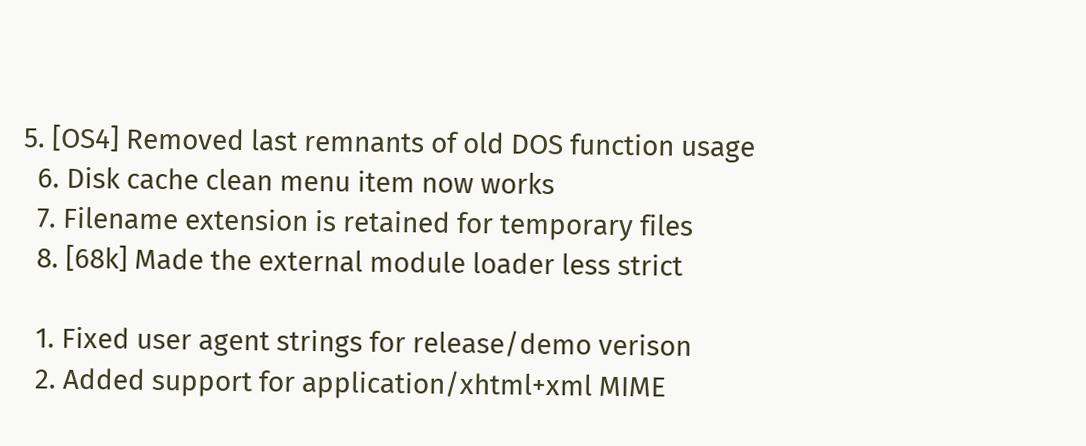5. [OS4] Removed last remnants of old DOS function usage
  6. Disk cache clean menu item now works
  7. Filename extension is retained for temporary files
  8. [68k] Made the external module loader less strict

  1. Fixed user agent strings for release/demo verison
  2. Added support for application/xhtml+xml MIME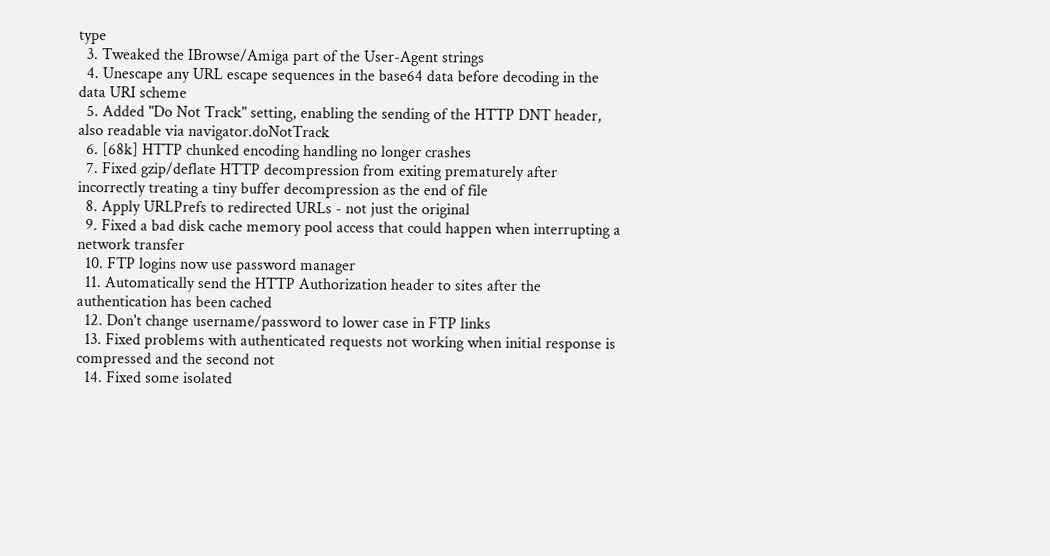type
  3. Tweaked the IBrowse/Amiga part of the User-Agent strings
  4. Unescape any URL escape sequences in the base64 data before decoding in the data URI scheme
  5. Added "Do Not Track" setting, enabling the sending of the HTTP DNT header, also readable via navigator.doNotTrack
  6. [68k] HTTP chunked encoding handling no longer crashes
  7. Fixed gzip/deflate HTTP decompression from exiting prematurely after incorrectly treating a tiny buffer decompression as the end of file
  8. Apply URLPrefs to redirected URLs - not just the original
  9. Fixed a bad disk cache memory pool access that could happen when interrupting a network transfer
  10. FTP logins now use password manager
  11. Automatically send the HTTP Authorization header to sites after the authentication has been cached
  12. Don't change username/password to lower case in FTP links
  13. Fixed problems with authenticated requests not working when initial response is compressed and the second not
  14. Fixed some isolated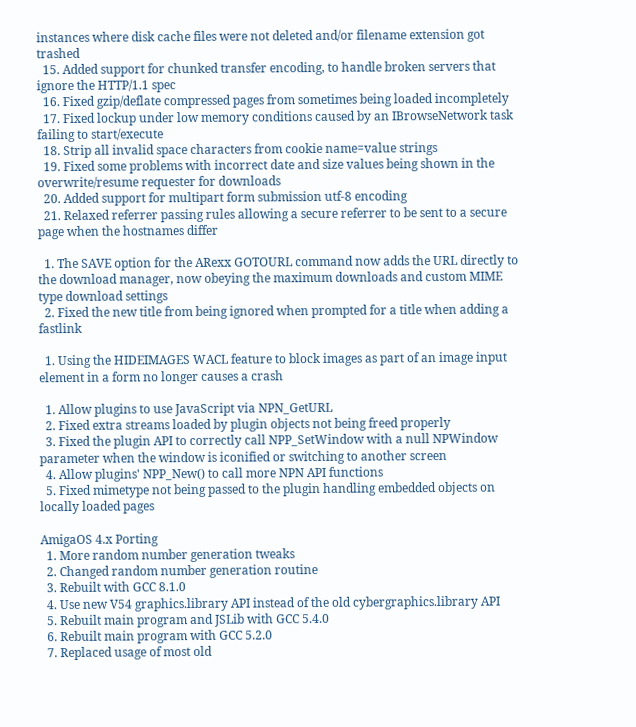instances where disk cache files were not deleted and/or filename extension got trashed
  15. Added support for chunked transfer encoding, to handle broken servers that ignore the HTTP/1.1 spec
  16. Fixed gzip/deflate compressed pages from sometimes being loaded incompletely
  17. Fixed lockup under low memory conditions caused by an IBrowseNetwork task failing to start/execute
  18. Strip all invalid space characters from cookie name=value strings
  19. Fixed some problems with incorrect date and size values being shown in the overwrite/resume requester for downloads
  20. Added support for multipart form submission utf-8 encoding
  21. Relaxed referrer passing rules allowing a secure referrer to be sent to a secure page when the hostnames differ

  1. The SAVE option for the ARexx GOTOURL command now adds the URL directly to the download manager, now obeying the maximum downloads and custom MIME type download settings
  2. Fixed the new title from being ignored when prompted for a title when adding a fastlink

  1. Using the HIDEIMAGES WACL feature to block images as part of an image input element in a form no longer causes a crash

  1. Allow plugins to use JavaScript via NPN_GetURL
  2. Fixed extra streams loaded by plugin objects not being freed properly
  3. Fixed the plugin API to correctly call NPP_SetWindow with a null NPWindow parameter when the window is iconified or switching to another screen
  4. Allow plugins' NPP_New() to call more NPN API functions
  5. Fixed mimetype not being passed to the plugin handling embedded objects on locally loaded pages

AmigaOS 4.x Porting
  1. More random number generation tweaks
  2. Changed random number generation routine
  3. Rebuilt with GCC 8.1.0
  4. Use new V54 graphics.library API instead of the old cybergraphics.library API
  5. Rebuilt main program and JSLib with GCC 5.4.0
  6. Rebuilt main program with GCC 5.2.0
  7. Replaced usage of most old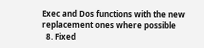Exec and Dos functions with the new replacement ones where possible
  8. Fixed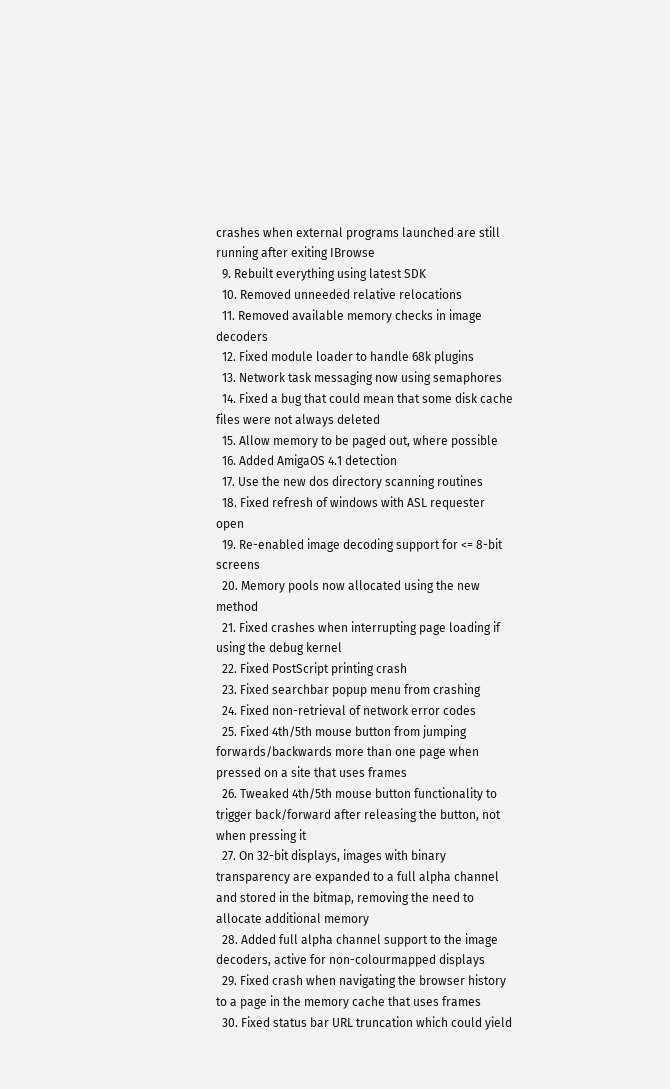crashes when external programs launched are still running after exiting IBrowse
  9. Rebuilt everything using latest SDK
  10. Removed unneeded relative relocations
  11. Removed available memory checks in image decoders
  12. Fixed module loader to handle 68k plugins
  13. Network task messaging now using semaphores
  14. Fixed a bug that could mean that some disk cache files were not always deleted
  15. Allow memory to be paged out, where possible
  16. Added AmigaOS 4.1 detection
  17. Use the new dos directory scanning routines
  18. Fixed refresh of windows with ASL requester open
  19. Re-enabled image decoding support for <= 8-bit screens
  20. Memory pools now allocated using the new method
  21. Fixed crashes when interrupting page loading if using the debug kernel
  22. Fixed PostScript printing crash
  23. Fixed searchbar popup menu from crashing
  24. Fixed non-retrieval of network error codes
  25. Fixed 4th/5th mouse button from jumping forwards/backwards more than one page when pressed on a site that uses frames
  26. Tweaked 4th/5th mouse button functionality to trigger back/forward after releasing the button, not when pressing it
  27. On 32-bit displays, images with binary transparency are expanded to a full alpha channel and stored in the bitmap, removing the need to allocate additional memory
  28. Added full alpha channel support to the image decoders, active for non-colourmapped displays
  29. Fixed crash when navigating the browser history to a page in the memory cache that uses frames
  30. Fixed status bar URL truncation which could yield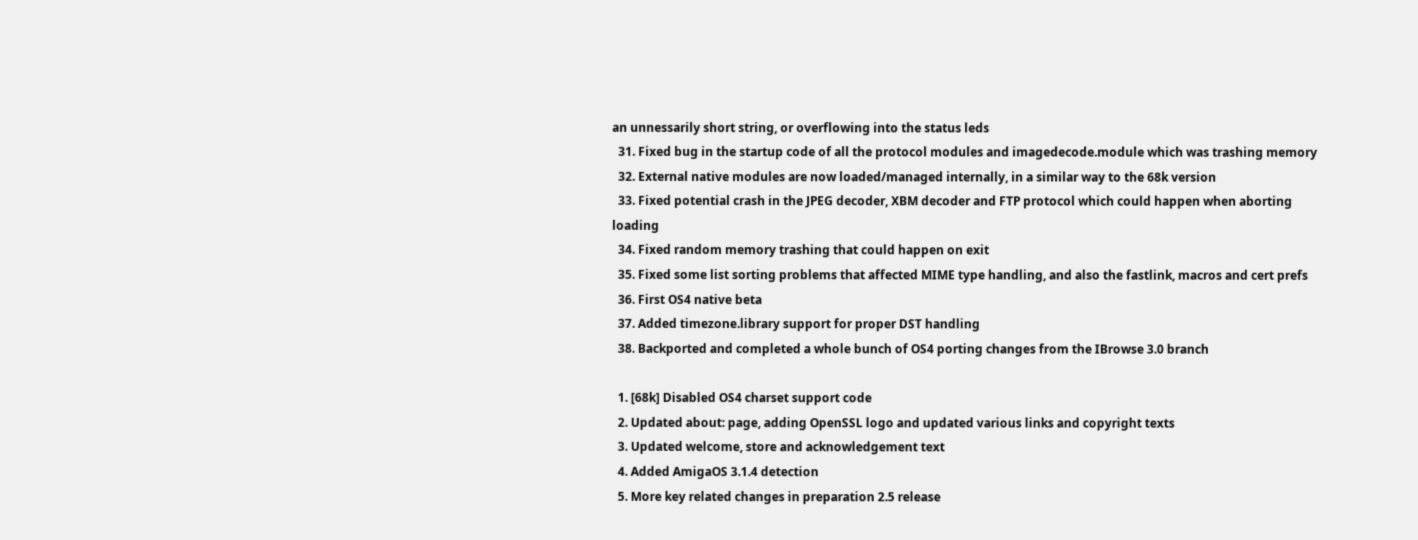an unnessarily short string, or overflowing into the status leds
  31. Fixed bug in the startup code of all the protocol modules and imagedecode.module which was trashing memory
  32. External native modules are now loaded/managed internally, in a similar way to the 68k version
  33. Fixed potential crash in the JPEG decoder, XBM decoder and FTP protocol which could happen when aborting loading
  34. Fixed random memory trashing that could happen on exit
  35. Fixed some list sorting problems that affected MIME type handling, and also the fastlink, macros and cert prefs
  36. First OS4 native beta
  37. Added timezone.library support for proper DST handling
  38. Backported and completed a whole bunch of OS4 porting changes from the IBrowse 3.0 branch

  1. [68k] Disabled OS4 charset support code
  2. Updated about: page, adding OpenSSL logo and updated various links and copyright texts
  3. Updated welcome, store and acknowledgement text
  4. Added AmigaOS 3.1.4 detection
  5. More key related changes in preparation 2.5 release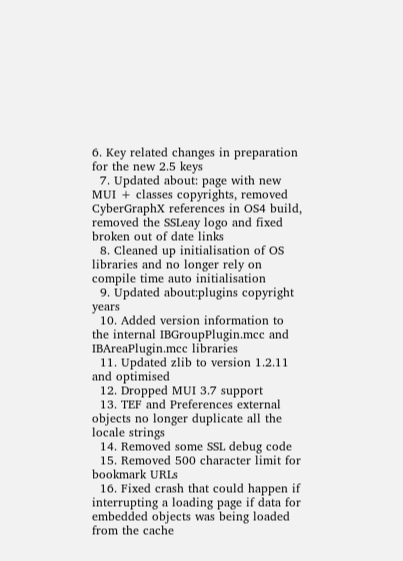6. Key related changes in preparation for the new 2.5 keys
  7. Updated about: page with new MUI + classes copyrights, removed CyberGraphX references in OS4 build, removed the SSLeay logo and fixed broken out of date links
  8. Cleaned up initialisation of OS libraries and no longer rely on compile time auto initialisation
  9. Updated about:plugins copyright years
  10. Added version information to the internal IBGroupPlugin.mcc and IBAreaPlugin.mcc libraries
  11. Updated zlib to version 1.2.11 and optimised
  12. Dropped MUI 3.7 support
  13. TEF and Preferences external objects no longer duplicate all the locale strings
  14. Removed some SSL debug code
  15. Removed 500 character limit for bookmark URLs
  16. Fixed crash that could happen if interrupting a loading page if data for embedded objects was being loaded from the cache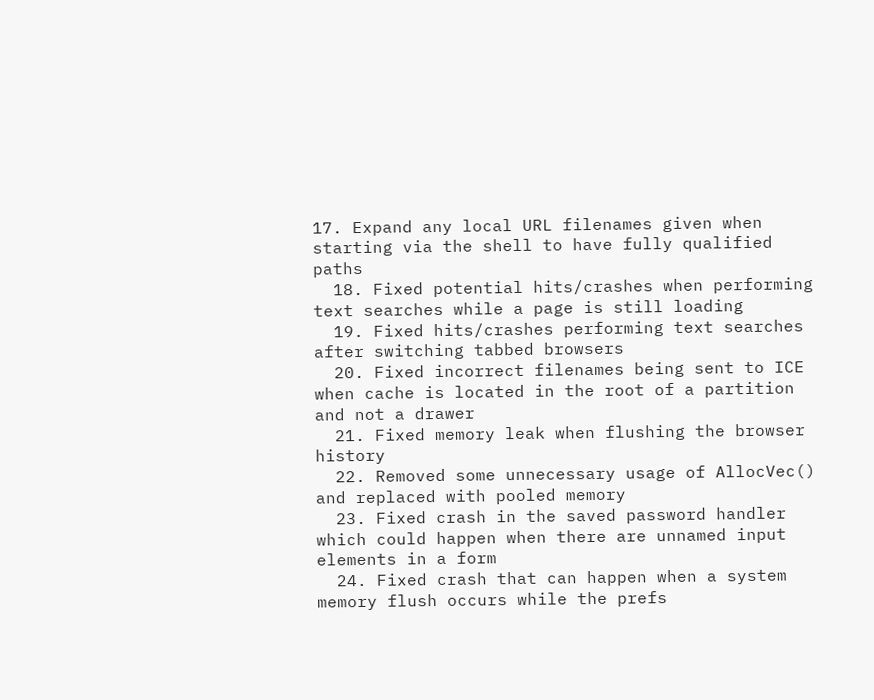17. Expand any local URL filenames given when starting via the shell to have fully qualified paths
  18. Fixed potential hits/crashes when performing text searches while a page is still loading
  19. Fixed hits/crashes performing text searches after switching tabbed browsers
  20. Fixed incorrect filenames being sent to ICE when cache is located in the root of a partition and not a drawer
  21. Fixed memory leak when flushing the browser history
  22. Removed some unnecessary usage of AllocVec() and replaced with pooled memory
  23. Fixed crash in the saved password handler which could happen when there are unnamed input elements in a form
  24. Fixed crash that can happen when a system memory flush occurs while the prefs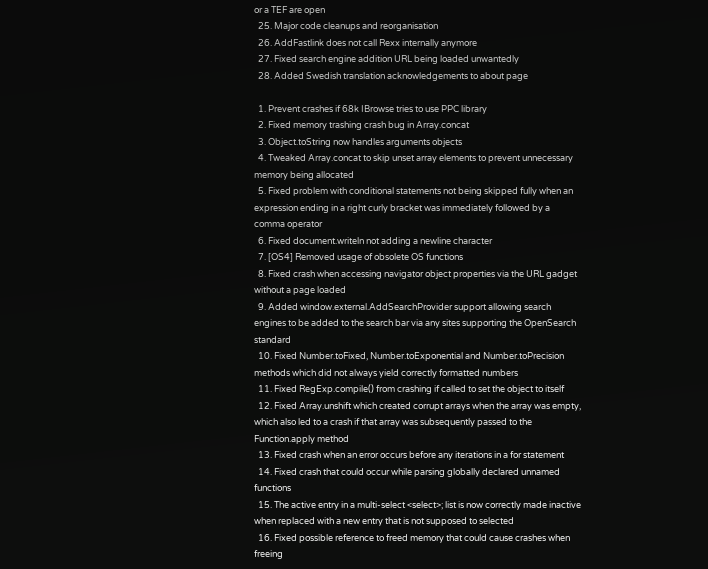or a TEF are open
  25. Major code cleanups and reorganisation
  26. AddFastlink does not call Rexx internally anymore
  27. Fixed search engine addition URL being loaded unwantedly
  28. Added Swedish translation acknowledgements to about page

  1. Prevent crashes if 68k IBrowse tries to use PPC library
  2. Fixed memory trashing crash bug in Array.concat
  3. Object.toString now handles arguments objects
  4. Tweaked Array.concat to skip unset array elements to prevent unnecessary memory being allocated
  5. Fixed problem with conditional statements not being skipped fully when an expression ending in a right curly bracket was immediately followed by a comma operator
  6. Fixed document.writeln not adding a newline character
  7. [OS4] Removed usage of obsolete OS functions
  8. Fixed crash when accessing navigator object properties via the URL gadget without a page loaded
  9. Added window.external.AddSearchProvider support allowing search engines to be added to the search bar via any sites supporting the OpenSearch standard
  10. Fixed Number.toFixed, Number.toExponential and Number.toPrecision methods which did not always yield correctly formatted numbers
  11. Fixed RegExp.compile() from crashing if called to set the object to itself
  12. Fixed Array.unshift which created corrupt arrays when the array was empty, which also led to a crash if that array was subsequently passed to the Function.apply method
  13. Fixed crash when an error occurs before any iterations in a for statement
  14. Fixed crash that could occur while parsing globally declared unnamed functions
  15. The active entry in a multi-select <select>; list is now correctly made inactive when replaced with a new entry that is not supposed to selected
  16. Fixed possible reference to freed memory that could cause crashes when freeing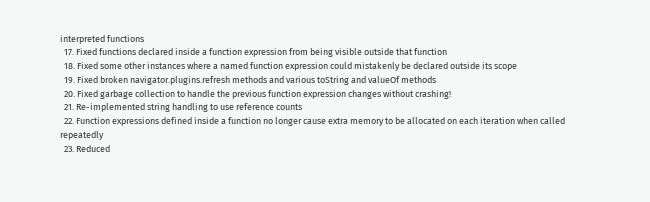interpreted functions
  17. Fixed functions declared inside a function expression from being visible outside that function
  18. Fixed some other instances where a named function expression could mistakenly be declared outside its scope
  19. Fixed broken navigator.plugins.refresh methods and various toString and valueOf methods
  20. Fixed garbage collection to handle the previous function expression changes without crashing!
  21. Re-implemented string handling to use reference counts
  22. Function expressions defined inside a function no longer cause extra memory to be allocated on each iteration when called repeatedly
  23. Reduced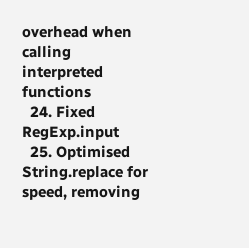overhead when calling interpreted functions
  24. Fixed RegExp.input
  25. Optimised String.replace for speed, removing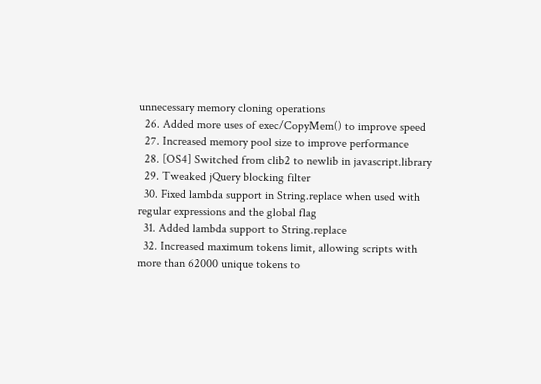unnecessary memory cloning operations
  26. Added more uses of exec/CopyMem() to improve speed
  27. Increased memory pool size to improve performance
  28. [OS4] Switched from clib2 to newlib in javascript.library
  29. Tweaked jQuery blocking filter
  30. Fixed lambda support in String.replace when used with regular expressions and the global flag
  31. Added lambda support to String.replace
  32. Increased maximum tokens limit, allowing scripts with more than 62000 unique tokens to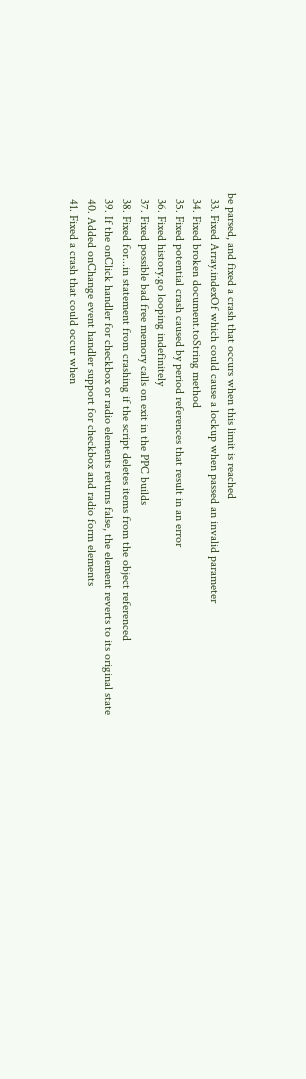be parsed, and fixed a crash that occurs when this limit is reached
  33. Fixed Array.indexOf which could cause a lockup when passed an invalid parameter
  34. Fixed broken document.toString method
  35. Fixed potential crash caused by period references that result in an error
  36. Fixed history.go looping indefinitely
  37. Fixed possible bad free memory calls on exit in the PPC builds
  38. Fixed for...in statement from crashing if the script deletes items from the object referenced
  39. If the onClick handler for checkbox or radio elements returns false, the element reverts to its original state
  40. Added onChange event handler support for checkbox and radio form elements
  41. Fixed a crash that could occur when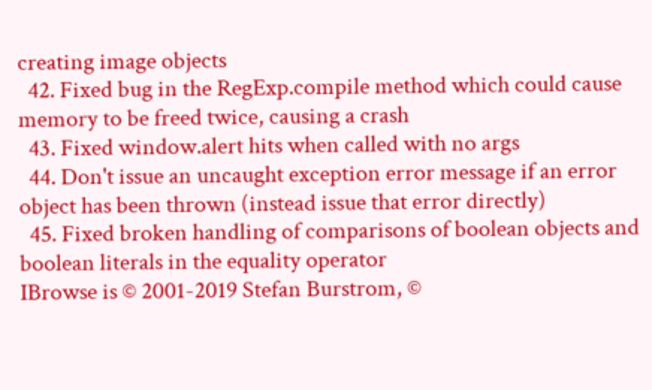creating image objects
  42. Fixed bug in the RegExp.compile method which could cause memory to be freed twice, causing a crash
  43. Fixed window.alert hits when called with no args
  44. Don't issue an uncaught exception error message if an error object has been thrown (instead issue that error directly)
  45. Fixed broken handling of comparisons of boolean objects and boolean literals in the equality operator
IBrowse is © 2001-2019 Stefan Burstrom, ©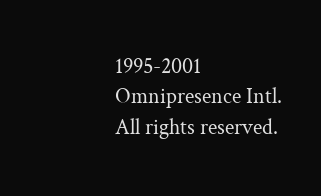1995-2001 Omnipresence Intl. All rights reserved.